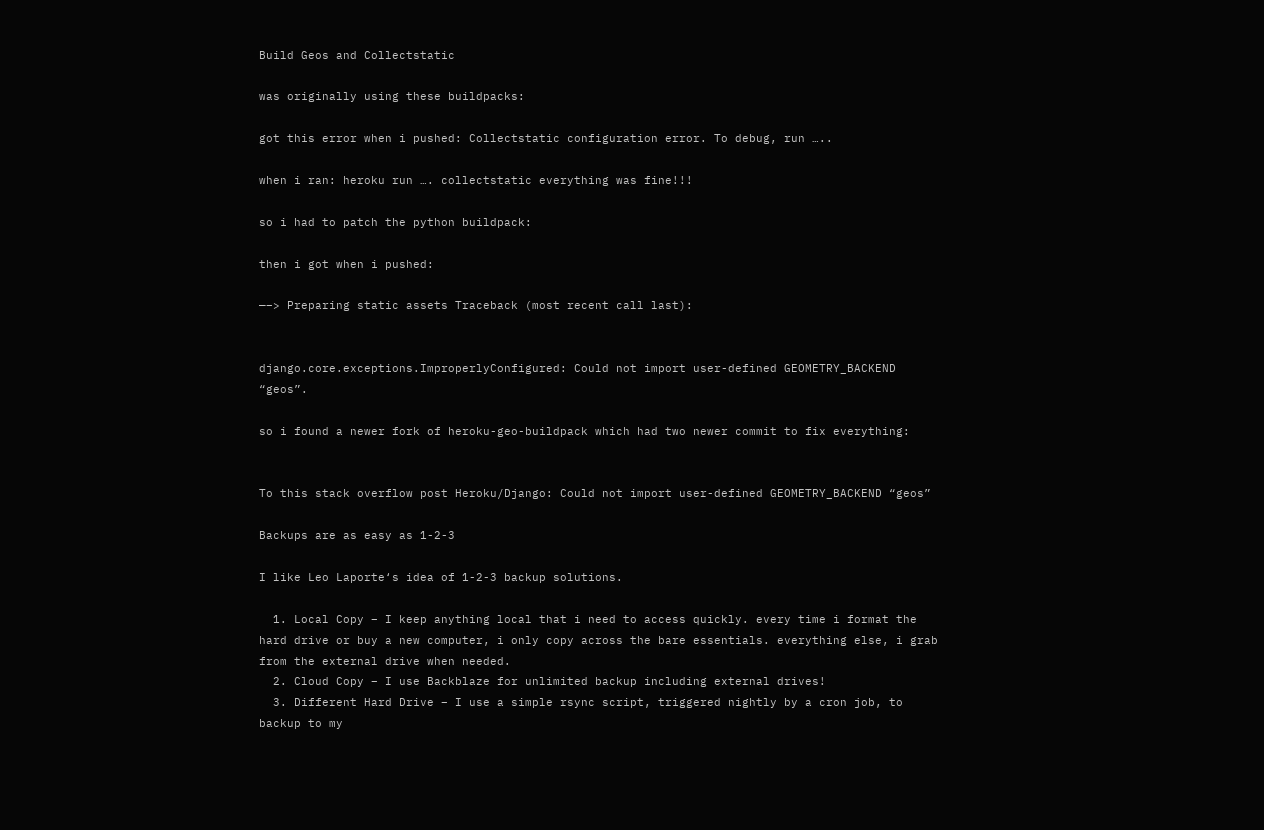Build Geos and Collectstatic

was originally using these buildpacks:

got this error when i pushed: Collectstatic configuration error. To debug, run …..

when i ran: heroku run …. collectstatic everything was fine!!!

so i had to patch the python buildpack:

then i got when i pushed:

—–> Preparing static assets Traceback (most recent call last):


django.core.exceptions.ImproperlyConfigured: Could not import user-defined GEOMETRY_BACKEND “geos”.

so i found a newer fork of heroku-geo-buildpack which had two newer commit to fix everything:


To this stack overflow post Heroku/Django: Could not import user-defined GEOMETRY_BACKEND “geos”

Backups are as easy as 1-2-3

I like Leo Laporte‘s idea of 1-2-3 backup solutions.

  1. Local Copy – I keep anything local that i need to access quickly. every time i format the hard drive or buy a new computer, i only copy across the bare essentials. everything else, i grab from the external drive when needed.
  2. Cloud Copy – I use Backblaze for unlimited backup including external drives!
  3. Different Hard Drive – I use a simple rsync script, triggered nightly by a cron job, to backup to my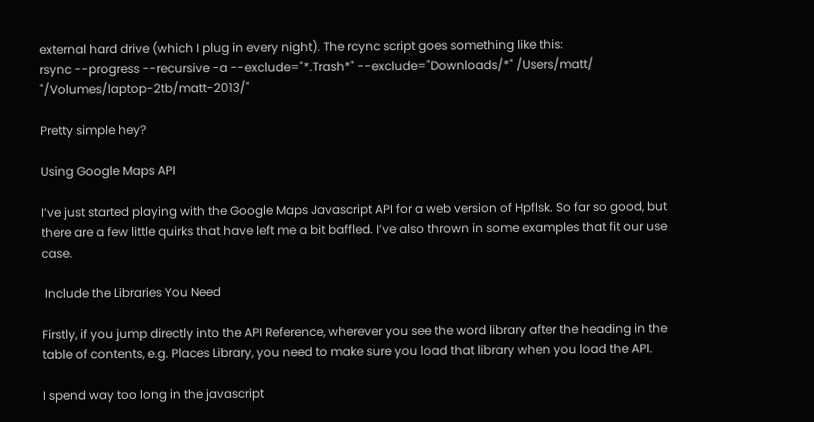external hard drive (which I plug in every night). The rcync script goes something like this:
rsync --progress --recursive -a --exclude="*.Trash*" --exclude="Downloads/*" /Users/matt/ "/Volumes/laptop-2tb/matt-2013/"

Pretty simple hey?

Using Google Maps API

I’ve just started playing with the Google Maps Javascript API for a web version of Hpflsk. So far so good, but there are a few little quirks that have left me a bit baffled. I’ve also thrown in some examples that fit our use case.

 Include the Libraries You Need

Firstly, if you jump directly into the API Reference, wherever you see the word library after the heading in the table of contents, e.g. Places Library, you need to make sure you load that library when you load the API.

I spend way too long in the javascript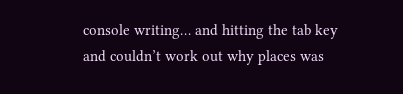console writing… and hitting the tab key and couldn’t work out why places was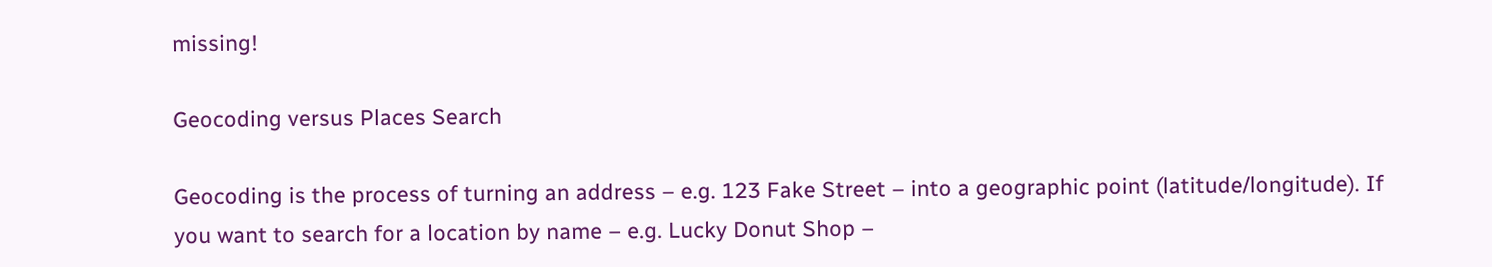missing!

Geocoding versus Places Search

Geocoding is the process of turning an address – e.g. 123 Fake Street – into a geographic point (latitude/longitude). If you want to search for a location by name – e.g. Lucky Donut Shop –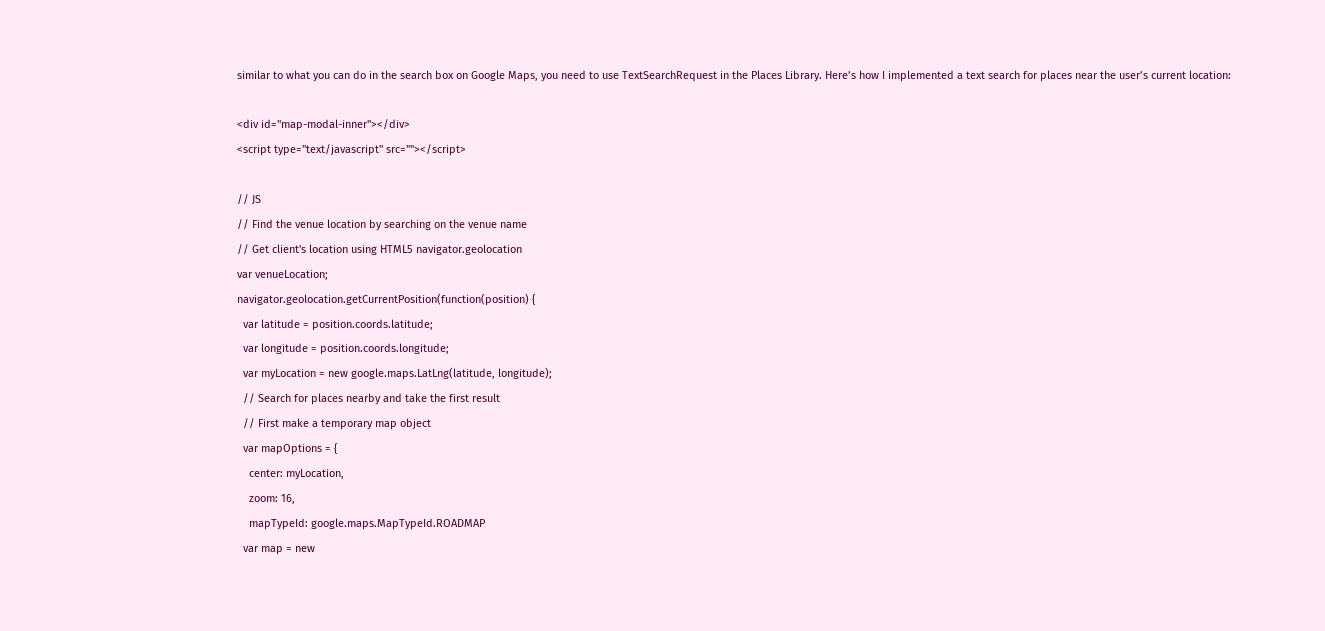similar to what you can do in the search box on Google Maps, you need to use TextSearchRequest in the Places Library. Here’s how I implemented a text search for places near the user’s current location:

<div id="map-modal-inner"></div>
<script type="text/javascript" src=""></script>

// JS
// Find the venue location by searching on the venue name
// Get client's location using HTML5 navigator.geolocation
var venueLocation;
navigator.geolocation.getCurrentPosition(function(position) {
  var latitude = position.coords.latitude;
  var longitude = position.coords.longitude;
  var myLocation = new google.maps.LatLng(latitude, longitude);
  // Search for places nearby and take the first result
  // First make a temporary map object
  var mapOptions = {
    center: myLocation,
    zoom: 16,
    mapTypeId: google.maps.MapTypeId.ROADMAP
  var map = new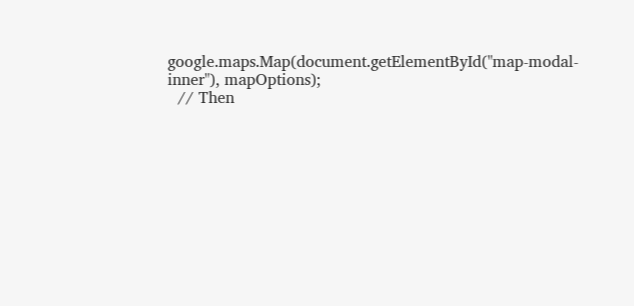google.maps.Map(document.getElementById("map-modal-inner"), mapOptions);
  // Then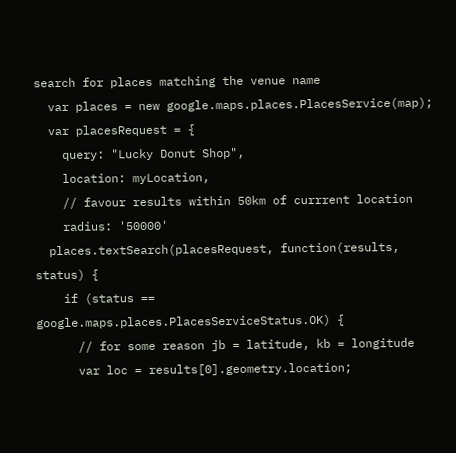search for places matching the venue name
  var places = new google.maps.places.PlacesService(map);
  var placesRequest = {
    query: "Lucky Donut Shop",
    location: myLocation,
    // favour results within 50km of currrent location
    radius: '50000'
  places.textSearch(placesRequest, function(results, status) {
    if (status == google.maps.places.PlacesServiceStatus.OK) {
      // for some reason jb = latitude, kb = longitude
      var loc = results[0].geometry.location;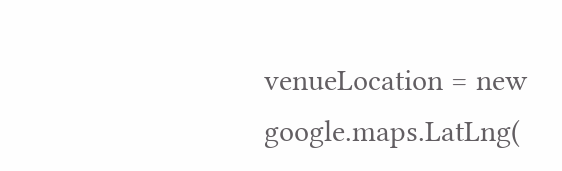venueLocation = new google.maps.LatLng(